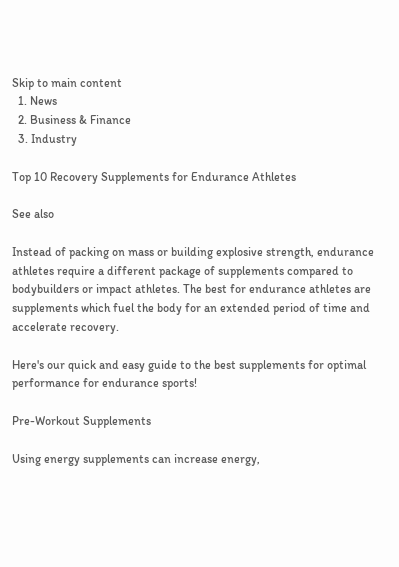Skip to main content
  1. News
  2. Business & Finance
  3. Industry

Top 10 Recovery Supplements for Endurance Athletes

See also

Instead of packing on mass or building explosive strength, endurance athletes require a different package of supplements compared to bodybuilders or impact athletes. The best for endurance athletes are supplements which fuel the body for an extended period of time and accelerate recovery.

Here's our quick and easy guide to the best supplements for optimal performance for endurance sports!

Pre-Workout Supplements

Using energy supplements can increase energy,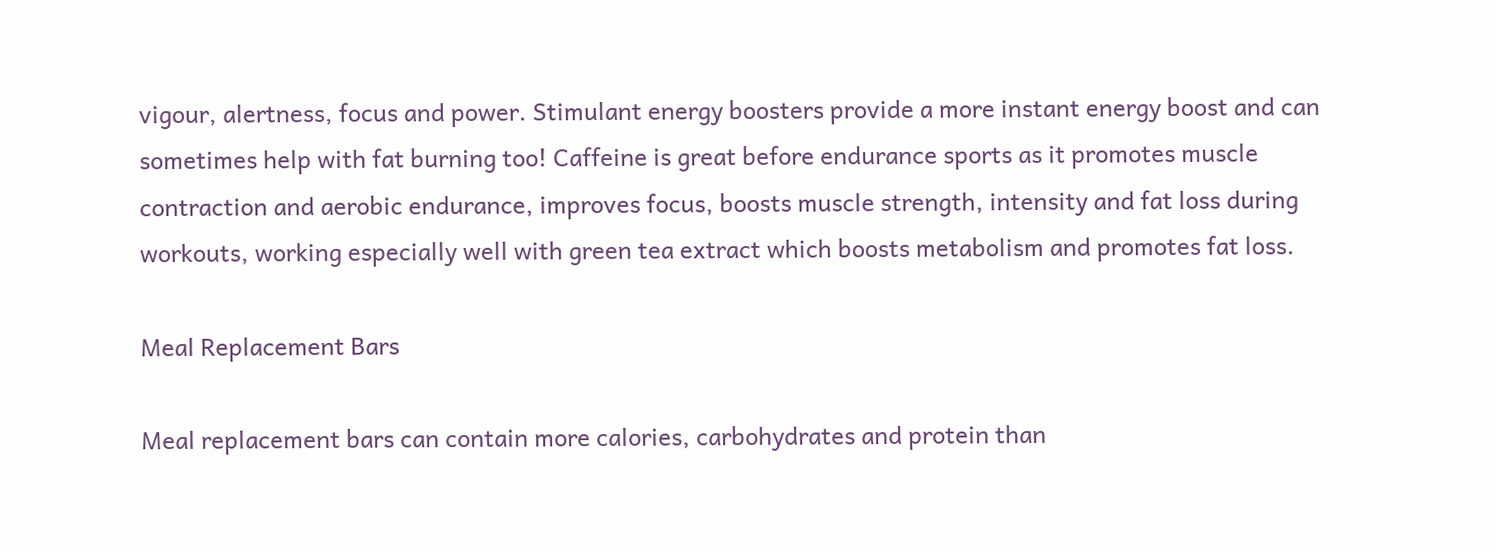vigour, alertness, focus and power. Stimulant energy boosters provide a more instant energy boost and can sometimes help with fat burning too! Caffeine is great before endurance sports as it promotes muscle contraction and aerobic endurance, improves focus, boosts muscle strength, intensity and fat loss during workouts, working especially well with green tea extract which boosts metabolism and promotes fat loss.

Meal Replacement Bars

Meal replacement bars can contain more calories, carbohydrates and protein than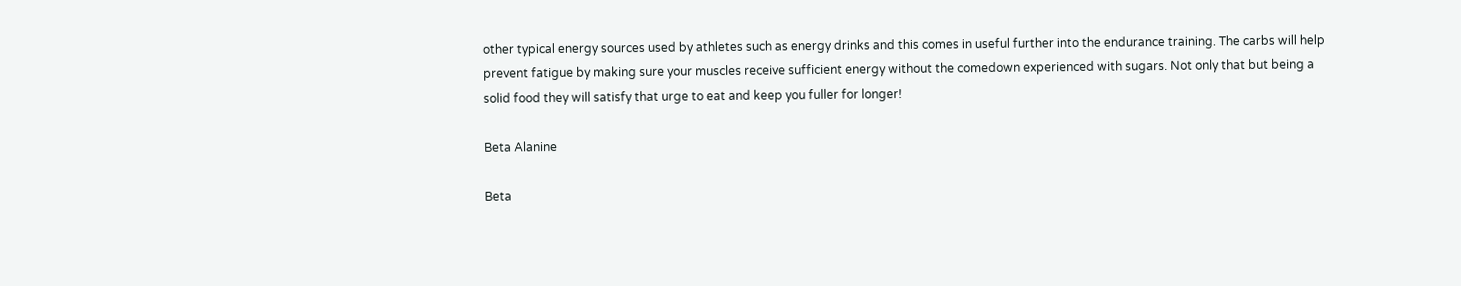other typical energy sources used by athletes such as energy drinks and this comes in useful further into the endurance training. The carbs will help prevent fatigue by making sure your muscles receive sufficient energy without the comedown experienced with sugars. Not only that but being a solid food they will satisfy that urge to eat and keep you fuller for longer!

Beta Alanine

Beta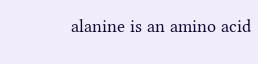alanine is an amino acid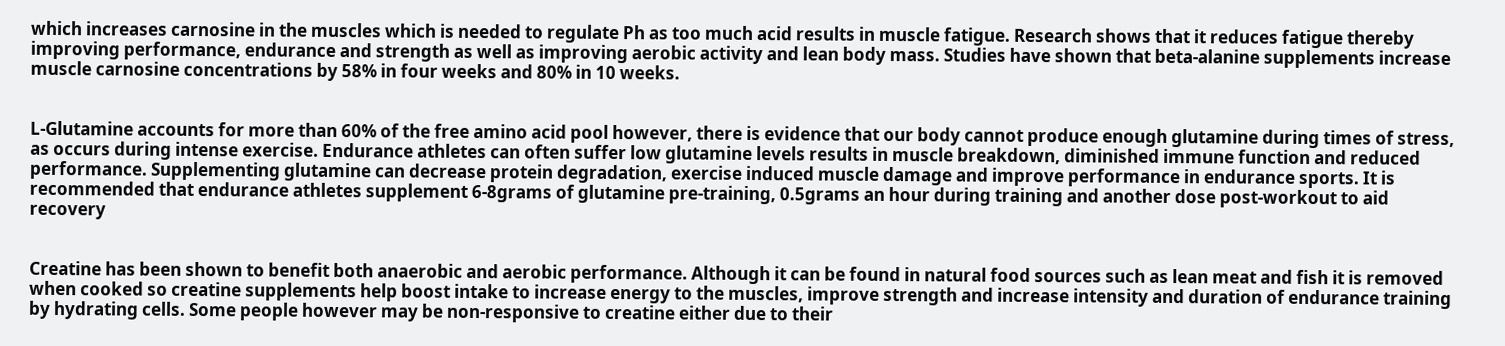which increases carnosine in the muscles which is needed to regulate Ph as too much acid results in muscle fatigue. Research shows that it reduces fatigue thereby improving performance, endurance and strength as well as improving aerobic activity and lean body mass. Studies have shown that beta-alanine supplements increase muscle carnosine concentrations by 58% in four weeks and 80% in 10 weeks.


L-Glutamine accounts for more than 60% of the free amino acid pool however, there is evidence that our body cannot produce enough glutamine during times of stress, as occurs during intense exercise. Endurance athletes can often suffer low glutamine levels results in muscle breakdown, diminished immune function and reduced performance. Supplementing glutamine can decrease protein degradation, exercise induced muscle damage and improve performance in endurance sports. It is recommended that endurance athletes supplement 6-8grams of glutamine pre-training, 0.5grams an hour during training and another dose post-workout to aid recovery


Creatine has been shown to benefit both anaerobic and aerobic performance. Although it can be found in natural food sources such as lean meat and fish it is removed when cooked so creatine supplements help boost intake to increase energy to the muscles, improve strength and increase intensity and duration of endurance training by hydrating cells. Some people however may be non-responsive to creatine either due to their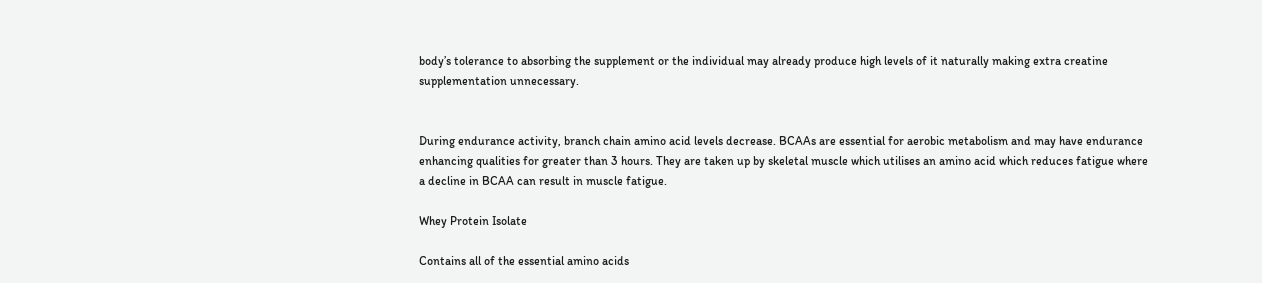body’s tolerance to absorbing the supplement or the individual may already produce high levels of it naturally making extra creatine supplementation unnecessary.


During endurance activity, branch chain amino acid levels decrease. BCAAs are essential for aerobic metabolism and may have endurance enhancing qualities for greater than 3 hours. They are taken up by skeletal muscle which utilises an amino acid which reduces fatigue where a decline in BCAA can result in muscle fatigue.

Whey Protein Isolate

Contains all of the essential amino acids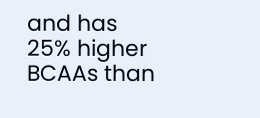and has 25% higher BCAAs than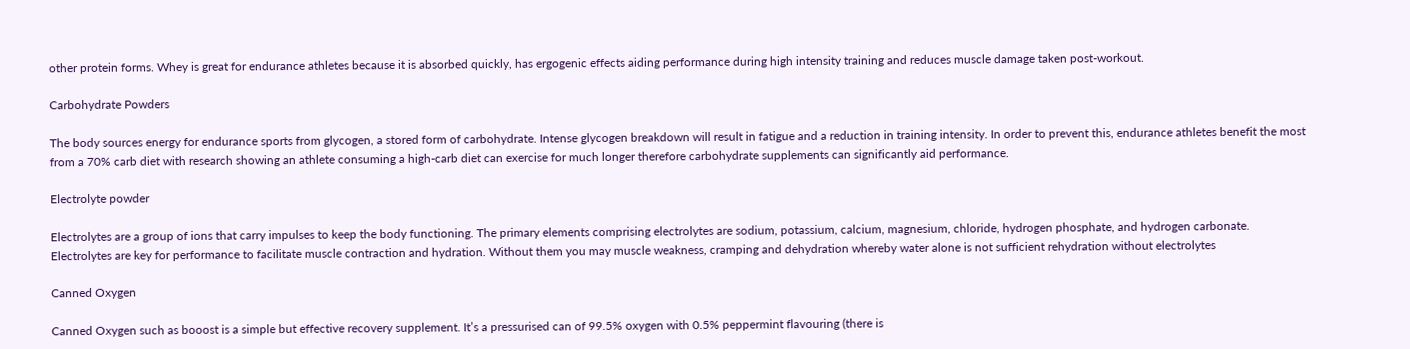other protein forms. Whey is great for endurance athletes because it is absorbed quickly, has ergogenic effects aiding performance during high intensity training and reduces muscle damage taken post-workout.

Carbohydrate Powders

The body sources energy for endurance sports from glycogen, a stored form of carbohydrate. Intense glycogen breakdown will result in fatigue and a reduction in training intensity. In order to prevent this, endurance athletes benefit the most from a 70% carb diet with research showing an athlete consuming a high-carb diet can exercise for much longer therefore carbohydrate supplements can significantly aid performance.

Electrolyte powder

Electrolytes are a group of ions that carry impulses to keep the body functioning. The primary elements comprising electrolytes are sodium, potassium, calcium, magnesium, chloride, hydrogen phosphate, and hydrogen carbonate. Electrolytes are key for performance to facilitate muscle contraction and hydration. Without them you may muscle weakness, cramping and dehydration whereby water alone is not sufficient rehydration without electrolytes

Canned Oxygen

Canned Oxygen such as booost is a simple but effective recovery supplement. It’s a pressurised can of 99.5% oxygen with 0.5% peppermint flavouring (there is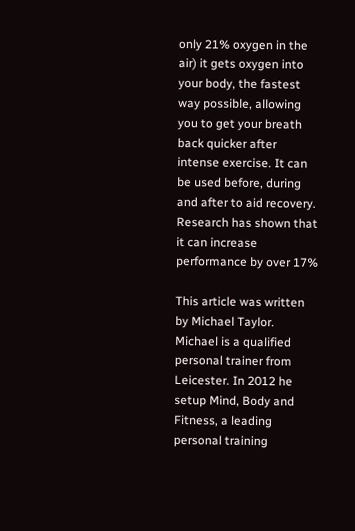only 21% oxygen in the air) it gets oxygen into your body, the fastest way possible, allowing you to get your breath back quicker after intense exercise. It can be used before, during and after to aid recovery. Research has shown that it can increase performance by over 17%

This article was written by Michael Taylor. Michael is a qualified personal trainer from Leicester. In 2012 he setup Mind, Body and Fitness, a leading personal training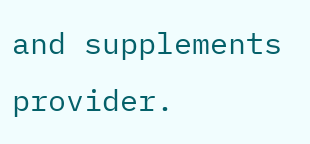and supplements provider.